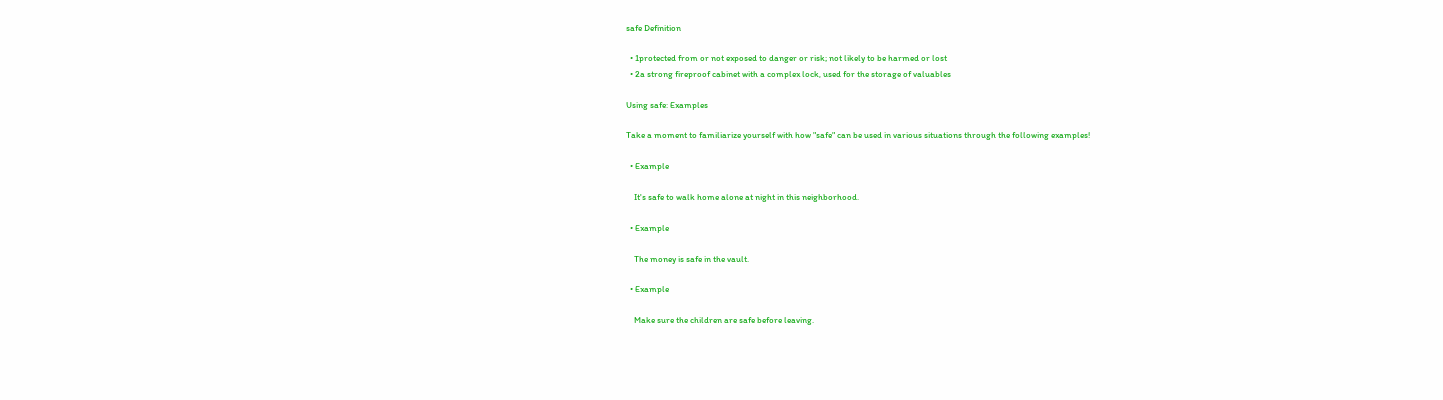safe Definition

  • 1protected from or not exposed to danger or risk; not likely to be harmed or lost
  • 2a strong fireproof cabinet with a complex lock, used for the storage of valuables

Using safe: Examples

Take a moment to familiarize yourself with how "safe" can be used in various situations through the following examples!

  • Example

    It's safe to walk home alone at night in this neighborhood.

  • Example

    The money is safe in the vault.

  • Example

    Make sure the children are safe before leaving.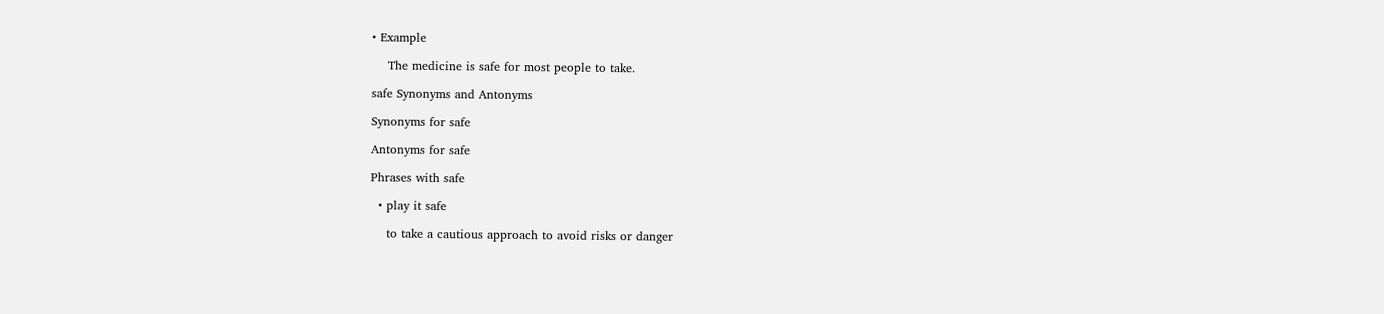• Example

    The medicine is safe for most people to take.

safe Synonyms and Antonyms

Synonyms for safe

Antonyms for safe

Phrases with safe

  • play it safe

    to take a cautious approach to avoid risks or danger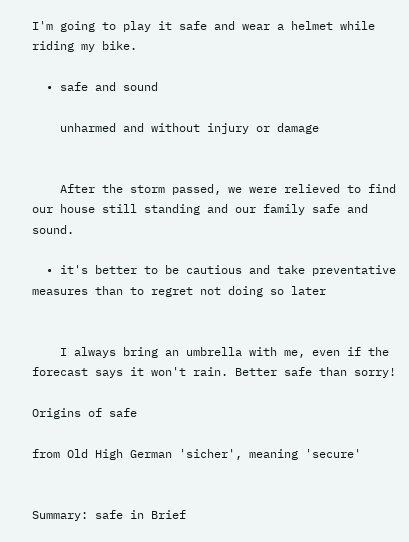I'm going to play it safe and wear a helmet while riding my bike.

  • safe and sound

    unharmed and without injury or damage


    After the storm passed, we were relieved to find our house still standing and our family safe and sound.

  • it's better to be cautious and take preventative measures than to regret not doing so later


    I always bring an umbrella with me, even if the forecast says it won't rain. Better safe than sorry!

Origins of safe

from Old High German 'sicher', meaning 'secure'


Summary: safe in Brief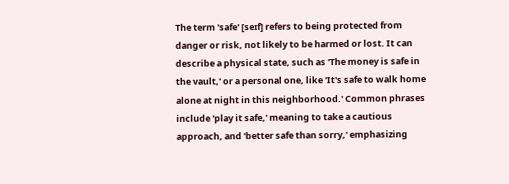The term 'safe' [seɪf] refers to being protected from danger or risk, not likely to be harmed or lost. It can describe a physical state, such as 'The money is safe in the vault,' or a personal one, like 'It's safe to walk home alone at night in this neighborhood.' Common phrases include 'play it safe,' meaning to take a cautious approach, and 'better safe than sorry,' emphasizing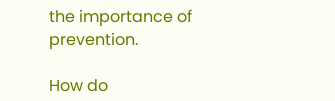the importance of prevention.

How do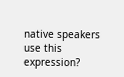native speakers use this expression?